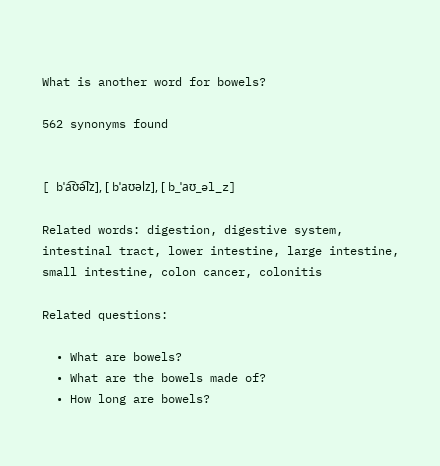What is another word for bowels?

562 synonyms found


[ bˈa͡ʊə͡lz], [ bˈaʊəlz], [ b_ˈaʊ_əl_z]

Related words: digestion, digestive system, intestinal tract, lower intestine, large intestine, small intestine, colon cancer, colonitis

Related questions:

  • What are bowels?
  • What are the bowels made of?
  • How long are bowels?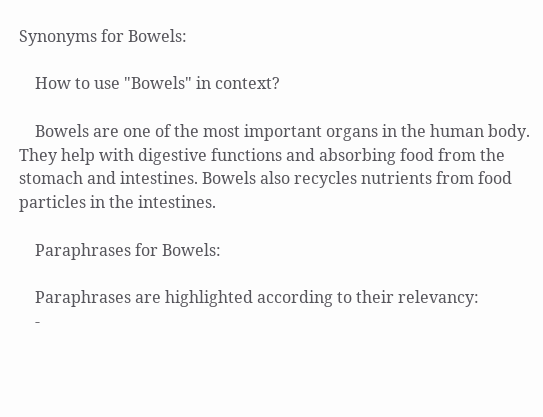Synonyms for Bowels:

    How to use "Bowels" in context?

    Bowels are one of the most important organs in the human body. They help with digestive functions and absorbing food from the stomach and intestines. Bowels also recycles nutrients from food particles in the intestines.

    Paraphrases for Bowels:

    Paraphrases are highlighted according to their relevancy:
    -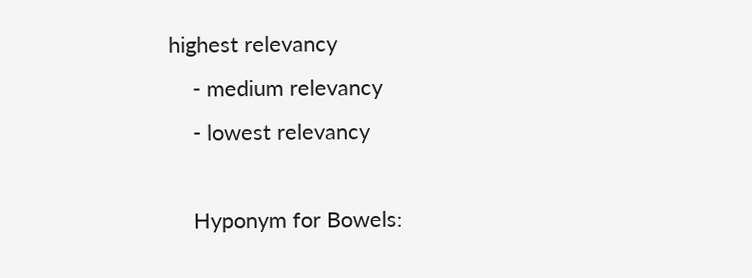highest relevancy
    - medium relevancy
    - lowest relevancy

    Hyponym for Bowels: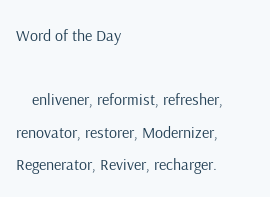Word of the Day

    enlivener, reformist, refresher, renovator, restorer, Modernizer, Regenerator, Reviver, recharger.